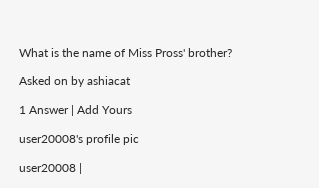What is the name of Miss Pross' brother?

Asked on by ashiacat

1 Answer | Add Yours

user20008's profile pic

user20008 |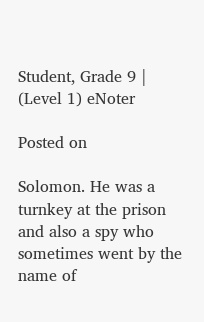Student, Grade 9 | (Level 1) eNoter

Posted on

Solomon. He was a turnkey at the prison and also a spy who sometimes went by the name of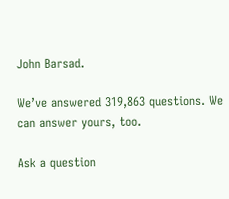John Barsad.

We’ve answered 319,863 questions. We can answer yours, too.

Ask a question